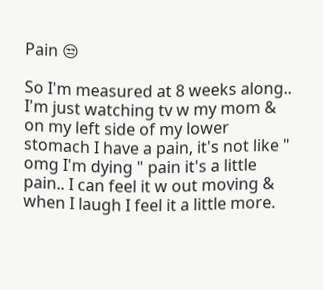Pain 😒

So I'm measured at 8 weeks along.. I'm just watching tv w my mom & on my left side of my lower stomach I have a pain, it's not like " omg I'm dying " pain it's a little pain.. I can feel it w out moving & when I laugh I feel it a little more.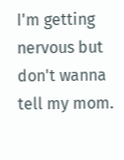I'm getting nervous but don't wanna tell my mom.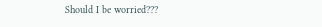Should I be worried???